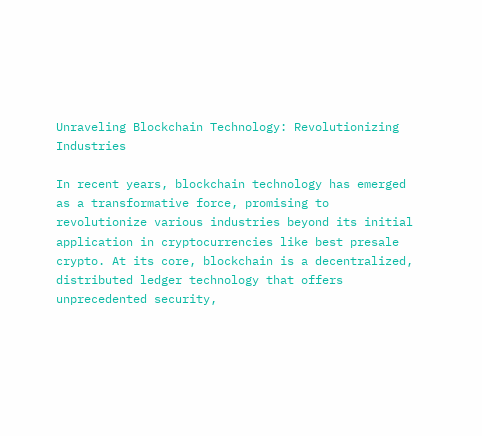Unraveling Blockchain Technology: Revolutionizing Industries

In recent years, blockchain technology has emerged as a transformative force, promising to revolutionize various industries beyond its initial application in cryptocurrencies like best presale crypto. At its core, blockchain is a decentralized, distributed ledger technology that offers unprecedented security,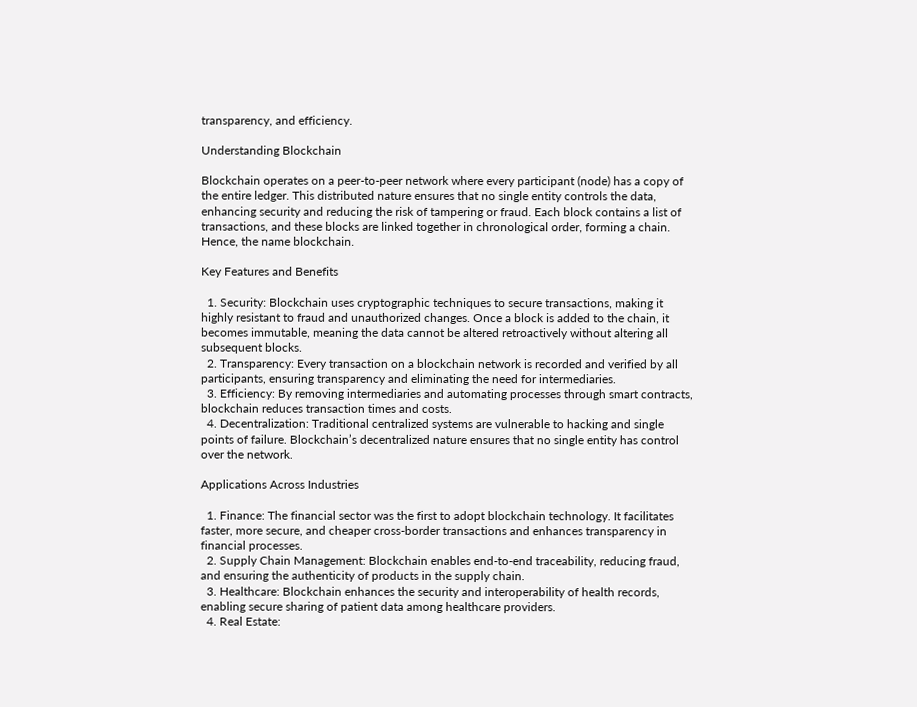transparency, and efficiency.

Understanding Blockchain

Blockchain operates on a peer-to-peer network where every participant (node) has a copy of the entire ledger. This distributed nature ensures that no single entity controls the data, enhancing security and reducing the risk of tampering or fraud. Each block contains a list of transactions, and these blocks are linked together in chronological order, forming a chain. Hence, the name blockchain.

Key Features and Benefits

  1. Security: Blockchain uses cryptographic techniques to secure transactions, making it highly resistant to fraud and unauthorized changes. Once a block is added to the chain, it becomes immutable, meaning the data cannot be altered retroactively without altering all subsequent blocks.
  2. Transparency: Every transaction on a blockchain network is recorded and verified by all participants, ensuring transparency and eliminating the need for intermediaries.
  3. Efficiency: By removing intermediaries and automating processes through smart contracts, blockchain reduces transaction times and costs.
  4. Decentralization: Traditional centralized systems are vulnerable to hacking and single points of failure. Blockchain’s decentralized nature ensures that no single entity has control over the network.

Applications Across Industries

  1. Finance: The financial sector was the first to adopt blockchain technology. It facilitates faster, more secure, and cheaper cross-border transactions and enhances transparency in financial processes.
  2. Supply Chain Management: Blockchain enables end-to-end traceability, reducing fraud, and ensuring the authenticity of products in the supply chain.
  3. Healthcare: Blockchain enhances the security and interoperability of health records, enabling secure sharing of patient data among healthcare providers.
  4. Real Estate: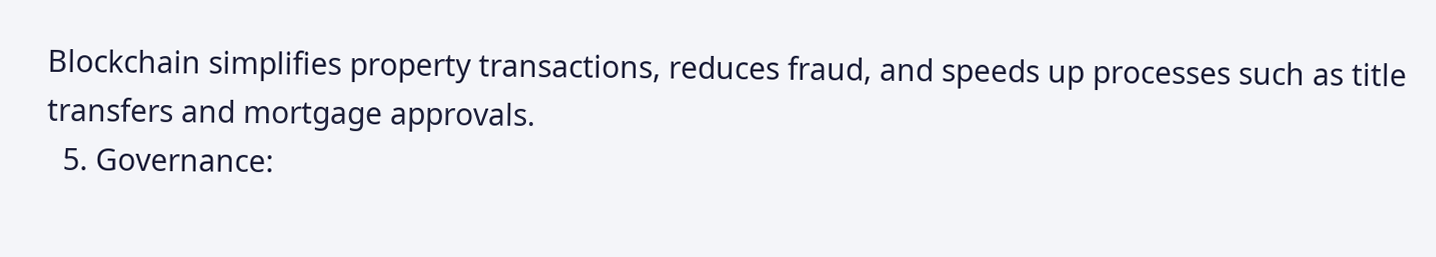Blockchain simplifies property transactions, reduces fraud, and speeds up processes such as title transfers and mortgage approvals.
  5. Governance: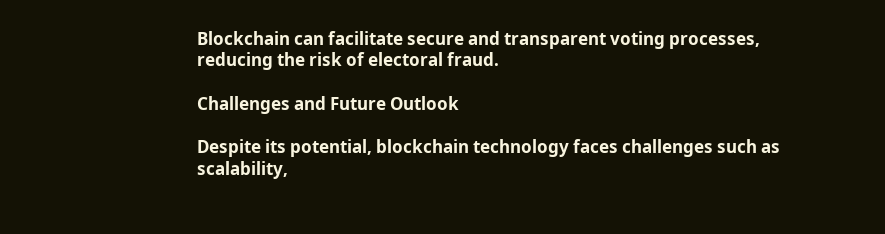Blockchain can facilitate secure and transparent voting processes, reducing the risk of electoral fraud.

Challenges and Future Outlook

Despite its potential, blockchain technology faces challenges such as scalability,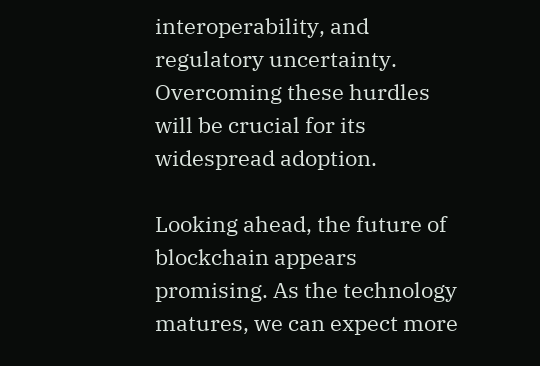interoperability, and regulatory uncertainty. Overcoming these hurdles will be crucial for its widespread adoption.

Looking ahead, the future of blockchain appears promising. As the technology matures, we can expect more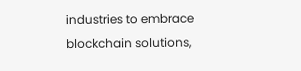industries to embrace blockchain solutions,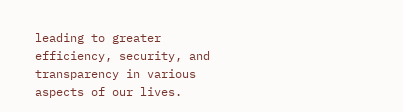leading to greater efficiency, security, and transparency in various aspects of our lives.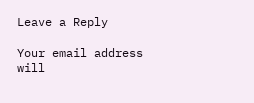Leave a Reply

Your email address will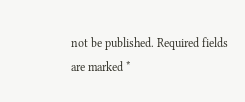not be published. Required fields are marked *